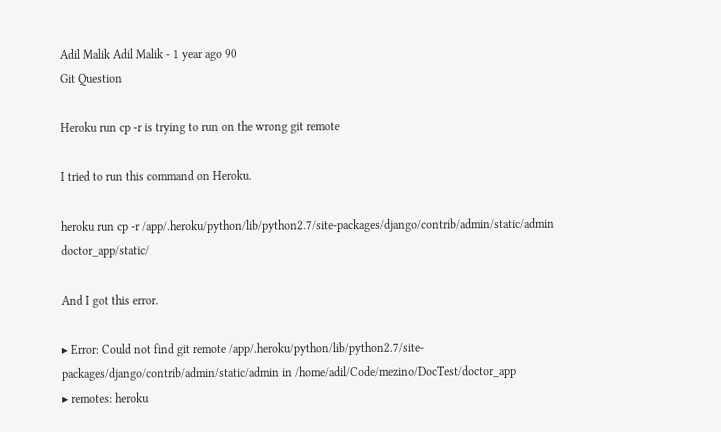Adil Malik Adil Malik - 1 year ago 90
Git Question

Heroku run cp -r is trying to run on the wrong git remote

I tried to run this command on Heroku.

heroku run cp -r /app/.heroku/python/lib/python2.7/site-packages/django/contrib/admin/static/admin doctor_app/static/

And I got this error.

▸ Error: Could not find git remote /app/.heroku/python/lib/python2.7/site-packages/django/contrib/admin/static/admin in /home/adil/Code/mezino/DocTest/doctor_app
▸ remotes: heroku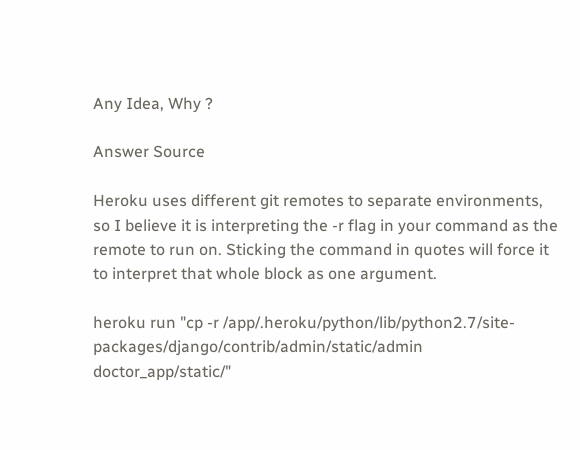Any Idea, Why ?

Answer Source

Heroku uses different git remotes to separate environments, so I believe it is interpreting the -r flag in your command as the remote to run on. Sticking the command in quotes will force it to interpret that whole block as one argument.

heroku run "cp -r /app/.heroku/python/lib/python2.7/site-packages/django/contrib/admin/static/admin doctor_app/static/"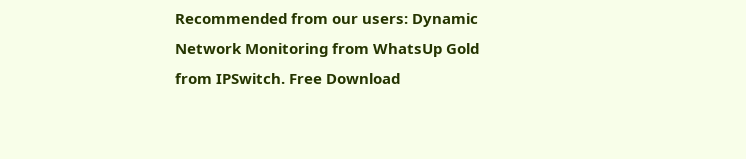Recommended from our users: Dynamic Network Monitoring from WhatsUp Gold from IPSwitch. Free Download